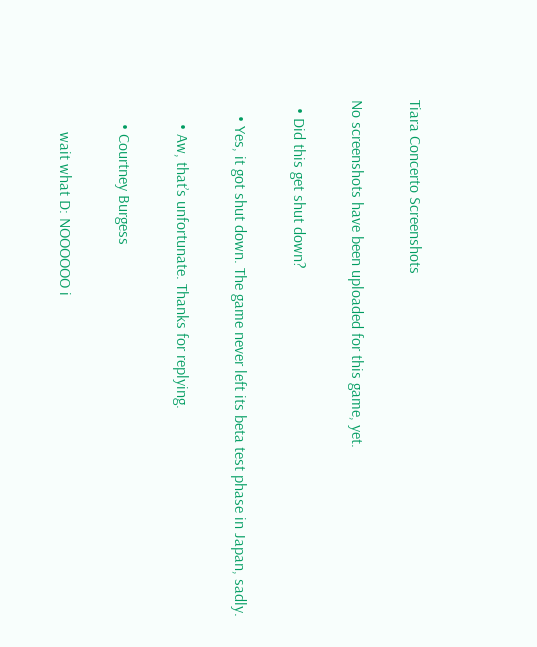Tiara Concerto Screenshots

No screenshots have been uploaded for this game, yet.

  • Did this get shut down?

    • Yes, it got shut down. The game never left its beta test phase in Japan, sadly.

      • Aw, that’s unfortunate. Thanks for replying.

      • Courtney Burgess

        wait what D: NOOOOOO i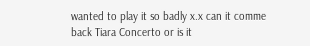wanted to play it so badly x.x can it comme back Tiara Concerto or is it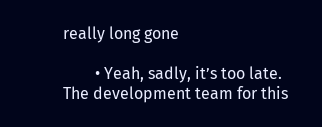really long gone

        • Yeah, sadly, it’s too late. The development team for this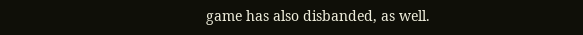game has also disbanded, as well.